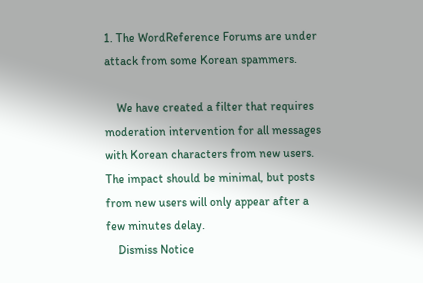1. The WordReference Forums are under attack from some Korean spammers.

    We have created a filter that requires moderation intervention for all messages with Korean characters from new users. The impact should be minimal, but posts from new users will only appear after a few minutes delay.
    Dismiss Notice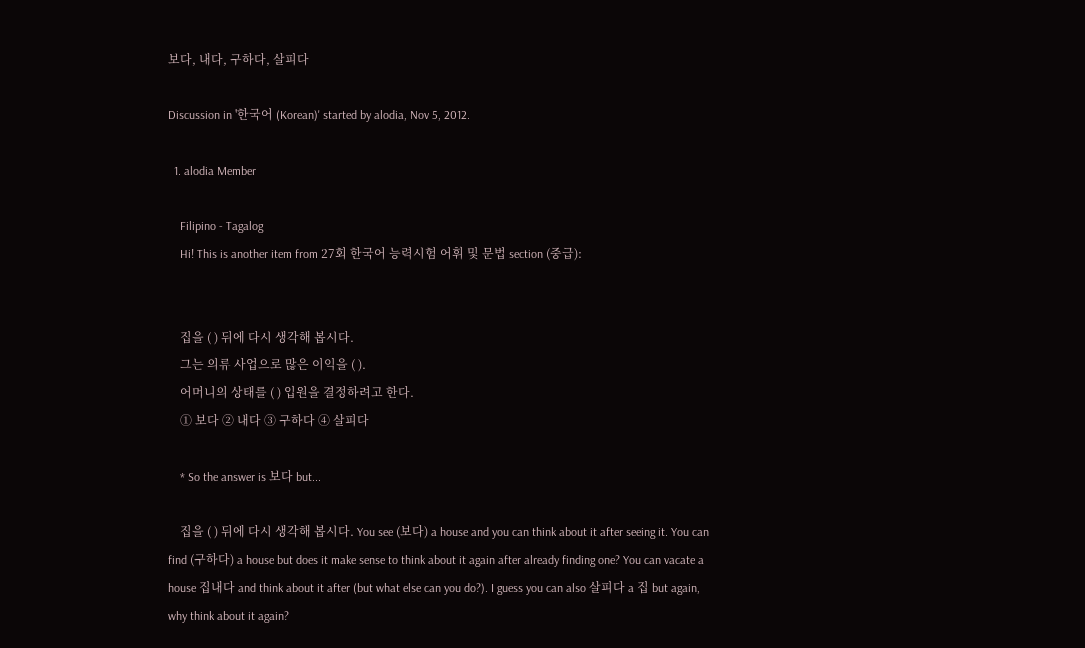보다, 내다, 구하다, 살피다

Discussion in '한국어 (Korean)' started by alodia, Nov 5, 2012.

  1. alodia Member

    Filipino - Tagalog
    Hi! This is another item from 27회 한국어 능력시험 어휘 및 문법 section (중급):


    집을 ( ) 뒤에 다시 생각해 봅시다.
    그는 의류 사업으로 많은 이익을 ( ).
    어머니의 상태를 ( ) 입원을 결정하려고 한다.
    ① 보다 ② 내다 ③ 구하다 ④ 살피다

    * So the answer is 보다 but...

    집을 ( ) 뒤에 다시 생각해 봅시다. You see (보다) a house and you can think about it after seeing it. You can find (구하다) a house but does it make sense to think about it again after already finding one? You can vacate a house 집내다 and think about it after (but what else can you do?). I guess you can also 살피다 a 집 but again, why think about it again?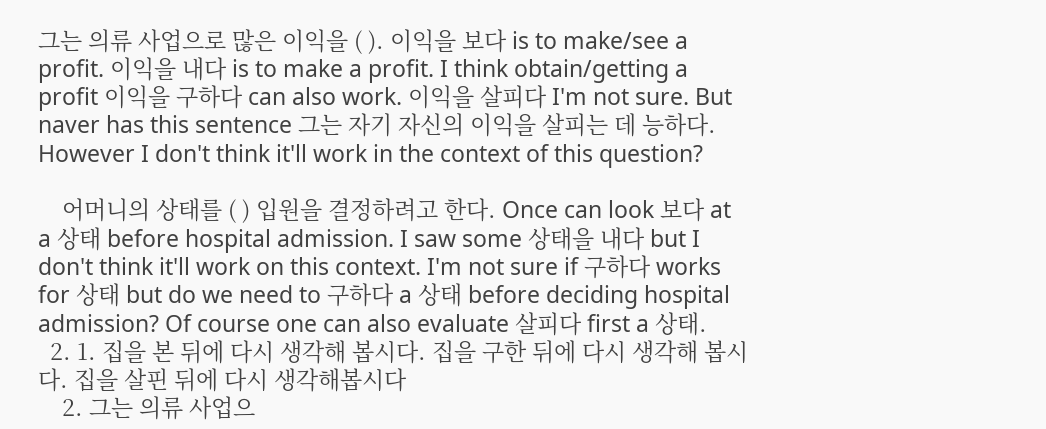그는 의류 사업으로 많은 이익을 ( ). 이익을 보다 is to make/see a profit. 이익을 내다 is to make a profit. I think obtain/getting a profit 이익을 구하다 can also work. 이익을 살피다 I'm not sure. But naver has this sentence 그는 자기 자신의 이익을 살피는 데 능하다. However I don't think it'll work in the context of this question?

    어머니의 상태를 ( ) 입원을 결정하려고 한다. Once can look 보다 at a 상태 before hospital admission. I saw some 상태을 내다 but I don't think it'll work on this context. I'm not sure if 구하다 works for 상태 but do we need to 구하다 a 상태 before deciding hospital admission? Of course one can also evaluate 살피다 first a 상태.
  2. 1. 집을 본 뒤에 다시 생각해 봅시다. 집을 구한 뒤에 다시 생각해 봅시다. 집을 살핀 뒤에 다시 생각해봅시다
    2. 그는 의류 사업으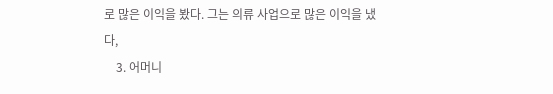로 많은 이익을 봤다. 그는 의류 사업으로 많은 이익을 냈다,
    3. 어머니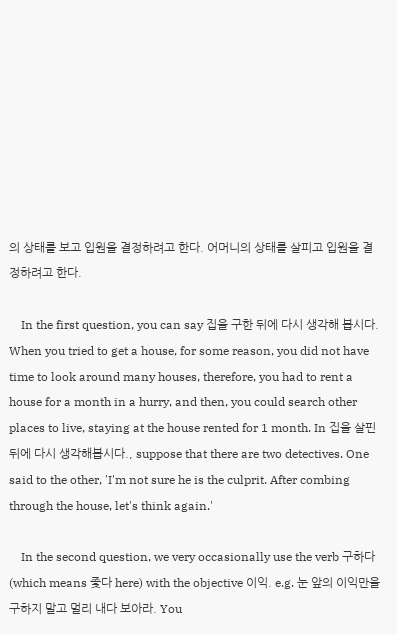의 상태를 보고 입원을 결정하려고 한다. 어머니의 상태를 살피고 입원을 결정하려고 한다.

    In the first question, you can say 집을 구한 뒤에 다시 생각해 봅시다. When you tried to get a house, for some reason, you did not have time to look around many houses, therefore, you had to rent a house for a month in a hurry, and then, you could search other places to live, staying at the house rented for 1 month. In 집을 살핀 뒤에 다시 생각해봅시다., suppose that there are two detectives. One said to the other, 'I'm not sure he is the culprit. After combing through the house, let's think again.'

    In the second question, we very occasionally use the verb 구하다 (which means 좇다 here) with the objective 이익. e.g. 눈 앞의 이익만을 구하지 말고 멀리 내다 보아라. You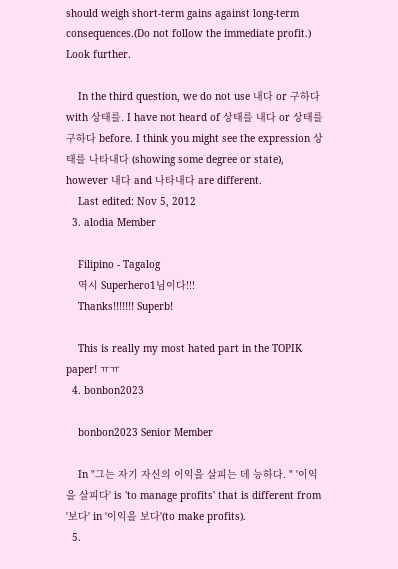should weigh short-term gains against long-term consequences.(Do not follow the immediate profit.) Look further.

    In the third question, we do not use 내다 or 구하다 with 상태를. I have not heard of 상태를 내다 or 상태를 구하다 before. I think you might see the expression 상태를 나타내다 (showing some degree or state), however 내다 and 나타내다 are different.
    Last edited: Nov 5, 2012
  3. alodia Member

    Filipino - Tagalog
    역시 Superhero1님이다!!!
    Thanks!!!!!!! Superb!

    This is really my most hated part in the TOPIK paper! ㅠㅠ
  4. bonbon2023

    bonbon2023 Senior Member

    In "그는 자기 자신의 이익을 살피는 데 능하다. " '이익을 살피다' is 'to manage profits' that is different from '보다' in '이익을 보다'(to make profits).
  5.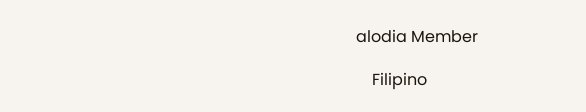alodia Member

    Filipino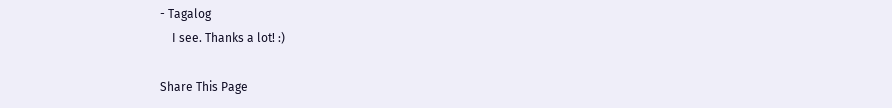- Tagalog
    I see. Thanks a lot! :)

Share This Page